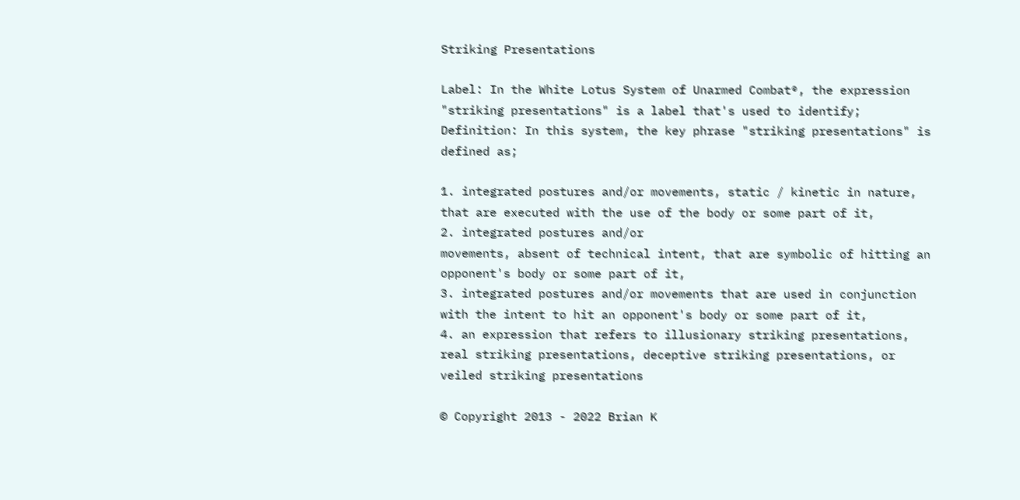Striking Presentations

Label: In the White Lotus System of Unarmed Combat®, the expression "striking presentations" is a label that's used to identify;
Definition: In this system, the key phrase "striking presentations" is defined as;

1. integrated postures and/or movements, static / kinetic in nature, that are executed with the use of the body or some part of it,
2. integrated postures and/or
movements, absent of technical intent, that are symbolic of hitting an opponent's body or some part of it,
3. integrated postures and/or movements that are used in conjunction with the intent to hit an opponent's body or some part of it,
4. an expression that refers to illusionary striking presentations, real striking presentations, deceptive striking presentations, or veiled striking presentations

© Copyright 2013 - 2022 Brian K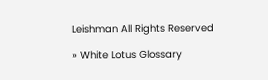Leishman All Rights Reserved

» White Lotus Glossary